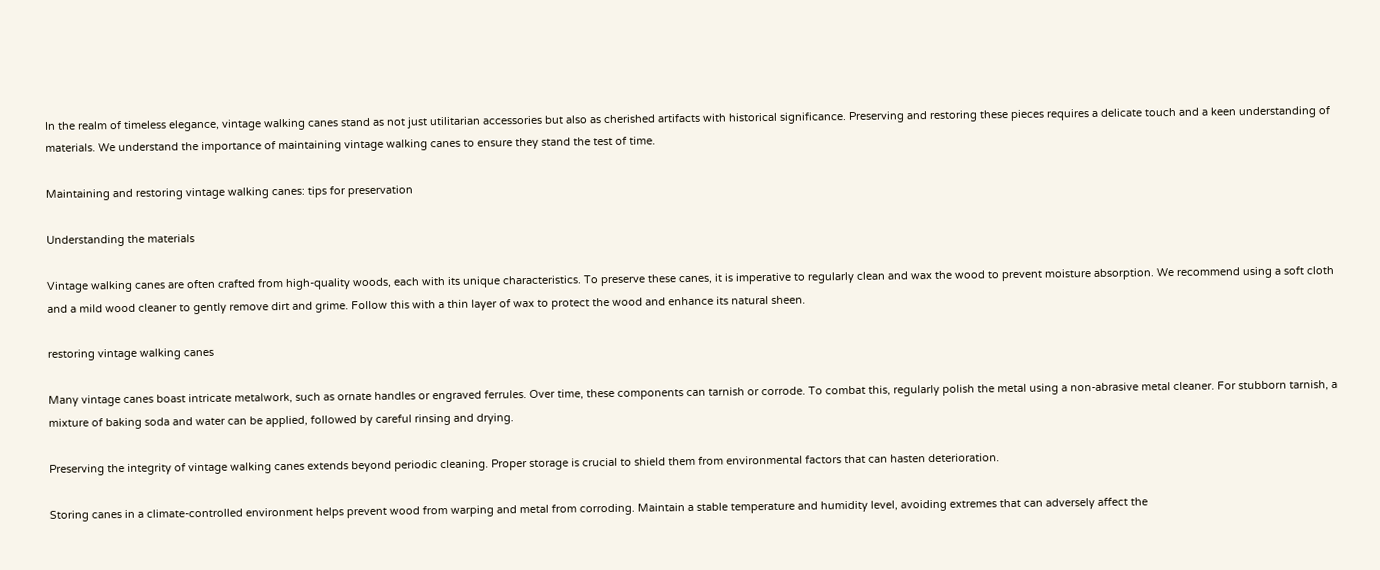In the realm of timeless elegance, vintage walking canes stand as not just utilitarian accessories but also as cherished artifacts with historical significance. Preserving and restoring these pieces requires a delicate touch and a keen understanding of materials. We understand the importance of maintaining vintage walking canes to ensure they stand the test of time.

Maintaining and restoring vintage walking canes: tips for preservation

Understanding the materials

Vintage walking canes are often crafted from high-quality woods, each with its unique characteristics. To preserve these canes, it is imperative to regularly clean and wax the wood to prevent moisture absorption. We recommend using a soft cloth and a mild wood cleaner to gently remove dirt and grime. Follow this with a thin layer of wax to protect the wood and enhance its natural sheen.

restoring vintage walking canes

Many vintage canes boast intricate metalwork, such as ornate handles or engraved ferrules. Over time, these components can tarnish or corrode. To combat this, regularly polish the metal using a non-abrasive metal cleaner. For stubborn tarnish, a mixture of baking soda and water can be applied, followed by careful rinsing and drying.

Preserving the integrity of vintage walking canes extends beyond periodic cleaning. Proper storage is crucial to shield them from environmental factors that can hasten deterioration.

Storing canes in a climate-controlled environment helps prevent wood from warping and metal from corroding. Maintain a stable temperature and humidity level, avoiding extremes that can adversely affect the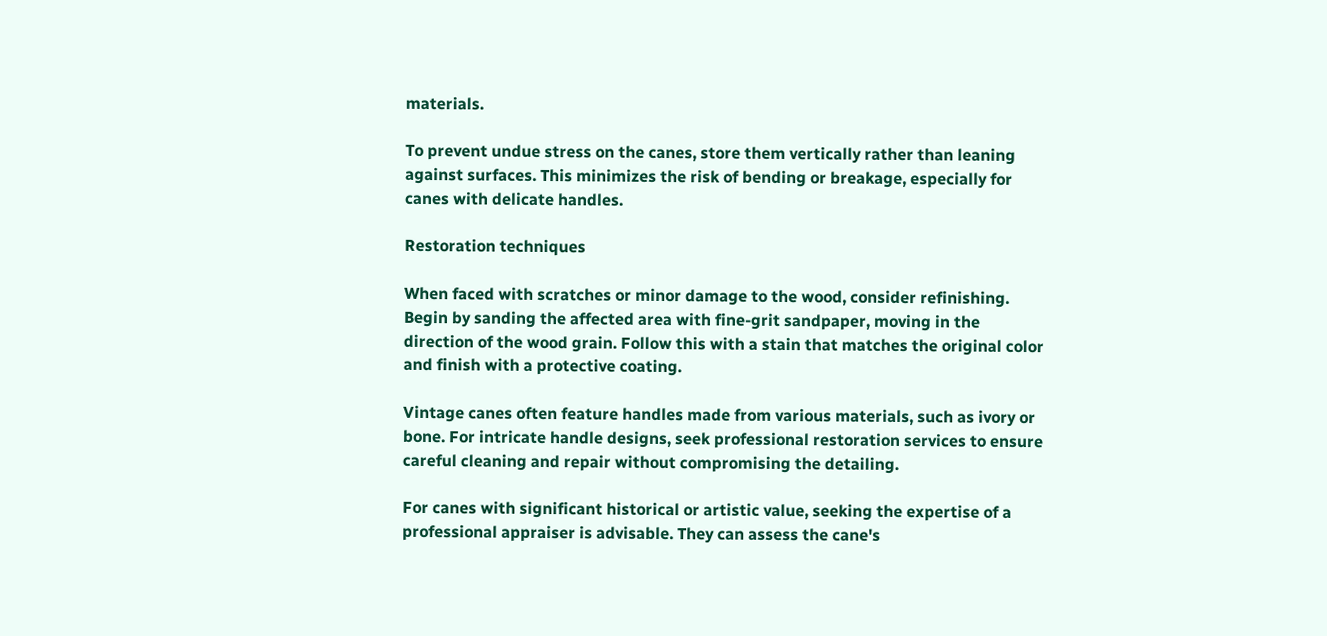materials.

To prevent undue stress on the canes, store them vertically rather than leaning against surfaces. This minimizes the risk of bending or breakage, especially for canes with delicate handles.

Restoration techniques

When faced with scratches or minor damage to the wood, consider refinishing. Begin by sanding the affected area with fine-grit sandpaper, moving in the direction of the wood grain. Follow this with a stain that matches the original color and finish with a protective coating.

Vintage canes often feature handles made from various materials, such as ivory or bone. For intricate handle designs, seek professional restoration services to ensure careful cleaning and repair without compromising the detailing.

For canes with significant historical or artistic value, seeking the expertise of a professional appraiser is advisable. They can assess the cane's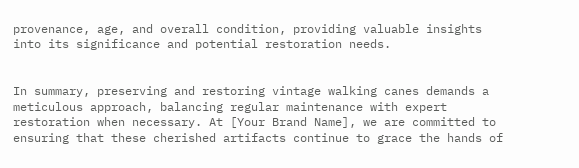provenance, age, and overall condition, providing valuable insights into its significance and potential restoration needs.


In summary, preserving and restoring vintage walking canes demands a meticulous approach, balancing regular maintenance with expert restoration when necessary. At [Your Brand Name], we are committed to ensuring that these cherished artifacts continue to grace the hands of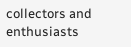collectors and enthusiasts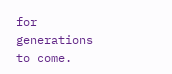for generations to come.